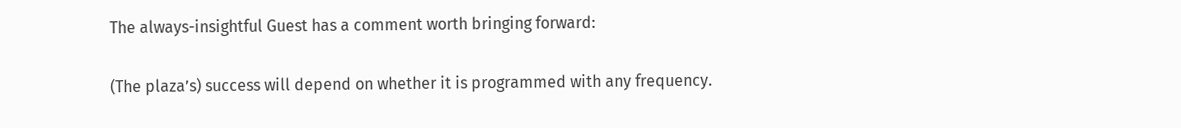The always-insightful Guest has a comment worth bringing forward:

(The plaza’s) success will depend on whether it is programmed with any frequency.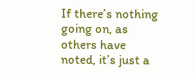If there’s nothing going on, as others have noted, it’s just a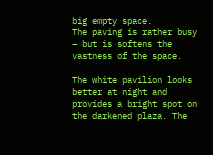big empty space.
The paving is rather busy – but is softens the vastness of the space.

The white pavilion looks better at night and provides a bright spot on the darkened plaza. The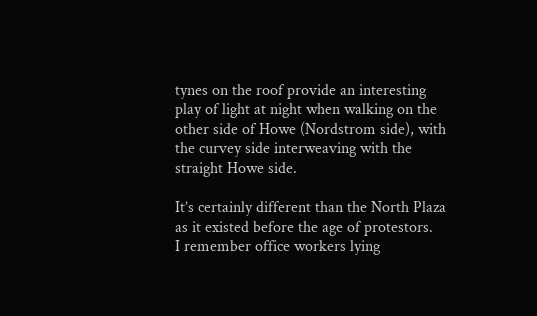tynes on the roof provide an interesting play of light at night when walking on the other side of Howe (Nordstrom side), with the curvey side interweaving with the straight Howe side.

It’s certainly different than the North Plaza as it existed before the age of protestors.
I remember office workers lying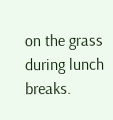on the grass during lunch breaks.